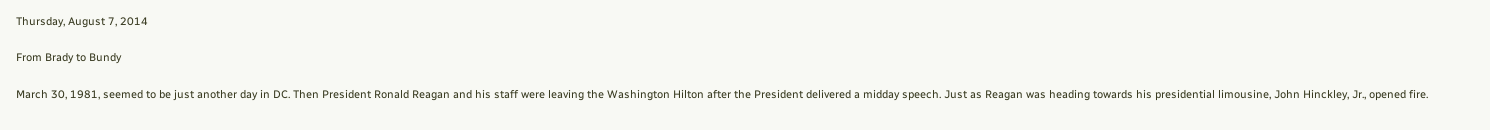Thursday, August 7, 2014

From Brady to Bundy

March 30, 1981, seemed to be just another day in DC. Then President Ronald Reagan and his staff were leaving the Washington Hilton after the President delivered a midday speech. Just as Reagan was heading towards his presidential limousine, John Hinckley, Jr., opened fire.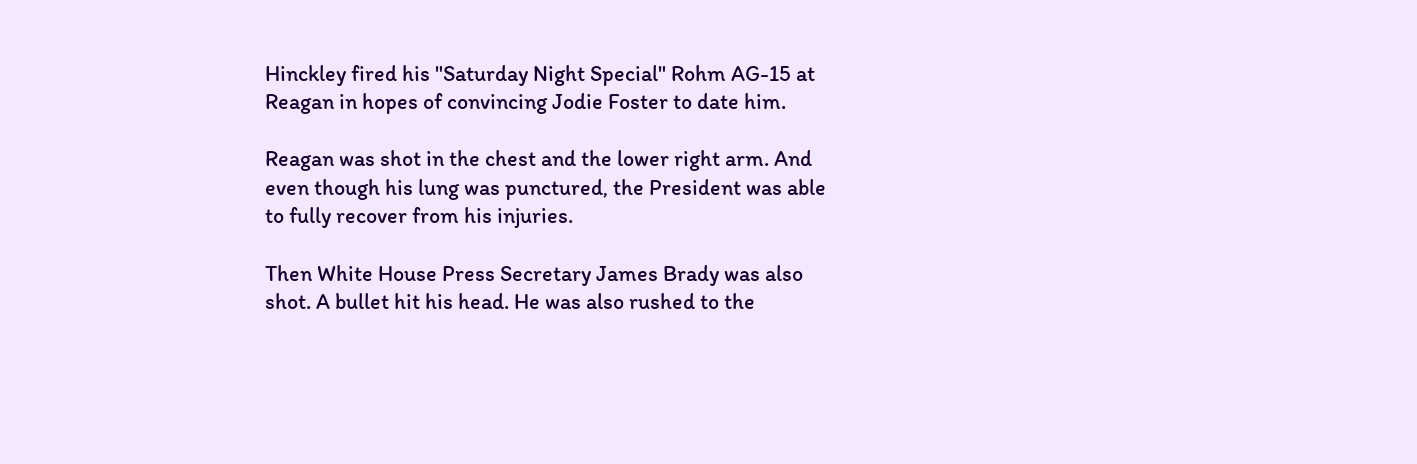Hinckley fired his "Saturday Night Special" Rohm AG-15 at Reagan in hopes of convincing Jodie Foster to date him.

Reagan was shot in the chest and the lower right arm. And even though his lung was punctured, the President was able to fully recover from his injuries.

Then White House Press Secretary James Brady was also shot. A bullet hit his head. He was also rushed to the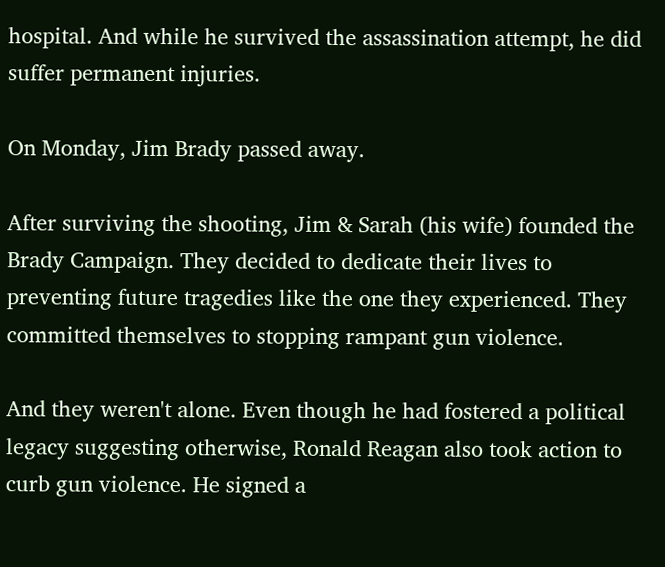hospital. And while he survived the assassination attempt, he did suffer permanent injuries.

On Monday, Jim Brady passed away.

After surviving the shooting, Jim & Sarah (his wife) founded the Brady Campaign. They decided to dedicate their lives to preventing future tragedies like the one they experienced. They committed themselves to stopping rampant gun violence.

And they weren't alone. Even though he had fostered a political legacy suggesting otherwise, Ronald Reagan also took action to curb gun violence. He signed a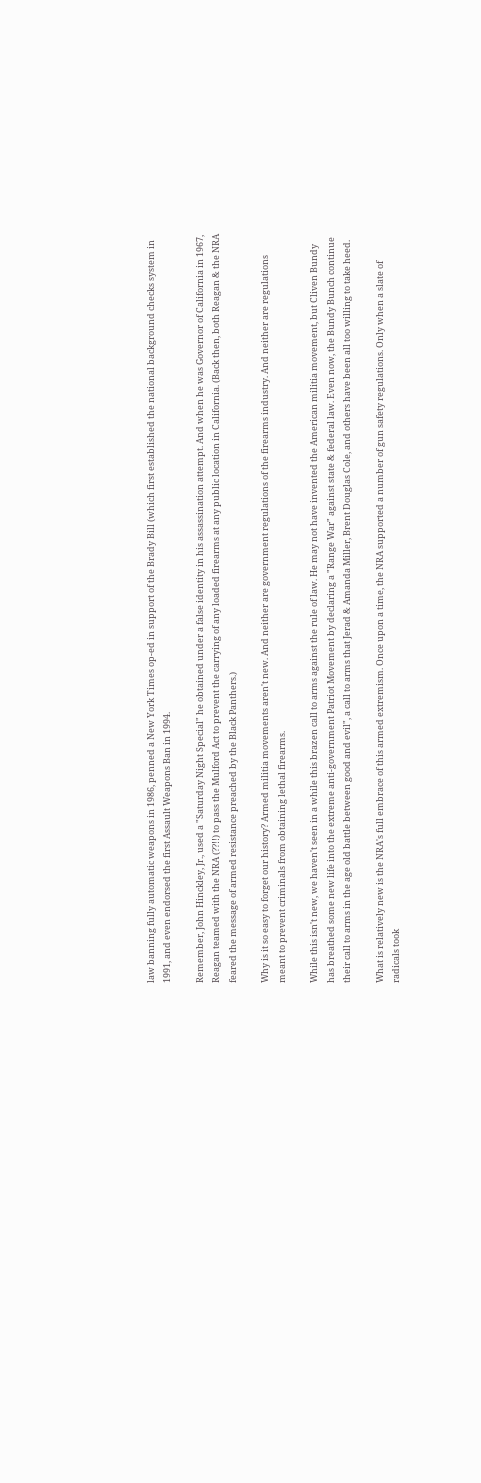law banning fully automatic weapons in 1986, penned a New York Times op-ed in support of the Brady Bill (which first established the national background checks system in 1991, and even endorsed the first Assault Weapons Ban in 1994.

Remember, John Hinckley, Jr., used a "Saturday Night Special" he obtained under a false identity in his assassination attempt. And when he was Governor of California in 1967, Reagan teamed with the NRA (??!!) to pass the Mulford Act to prevent the carrying of any loaded firearms at any public location in California. (Back then, both Reagan & the NRA feared the message of armed resistance preached by the Black Panthers.)

Why is it so easy to forget our history? Armed militia movements aren't new. And neither are government regulations of the firearms industry. And neither are regulations meant to prevent criminals from obtaining lethal firearms.

While this isn't new, we haven't seen in a while this brazen call to arms against the rule of law. He may not have invented the American militia movement, but Cliven Bundy has breathed some new life into the extreme anti-government Patriot Movement by declaring a "Range War" against state & federal law. Even now, the Bundy Bunch continue their call to arms in the age old battle between good and evil", a call to arms that Jerad & Amanda Miller, Brent Douglas Cole, and others have been all too willing to take heed.

What is relatively new is the NRA's full embrace of this armed extremism. Once upon a time, the NRA supported a number of gun safety regulations. Only when a slate of radicals took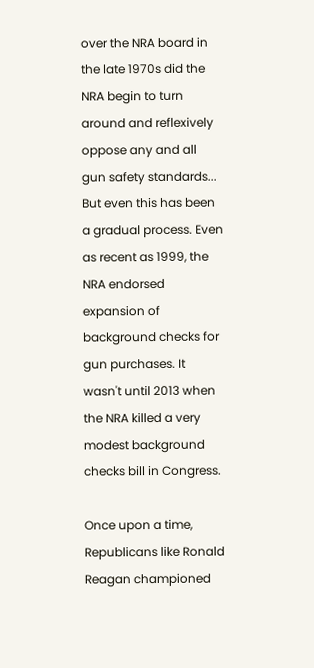over the NRA board in the late 1970s did the NRA begin to turn around and reflexively oppose any and all gun safety standards... But even this has been a gradual process. Even as recent as 1999, the NRA endorsed expansion of background checks for gun purchases. It wasn't until 2013 when the NRA killed a very modest background checks bill in Congress.

Once upon a time, Republicans like Ronald Reagan championed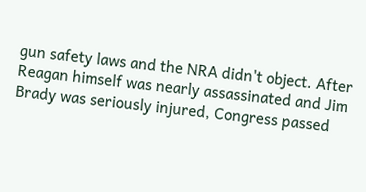gun safety laws and the NRA didn't object. After Reagan himself was nearly assassinated and Jim Brady was seriously injured, Congress passed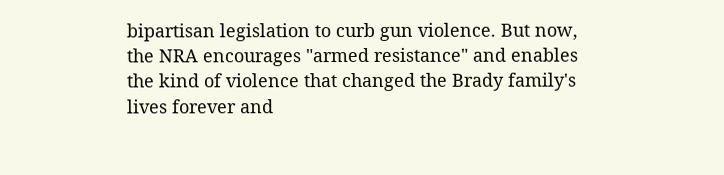bipartisan legislation to curb gun violence. But now, the NRA encourages "armed resistance" and enables the kind of violence that changed the Brady family's lives forever and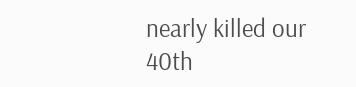nearly killed our 40th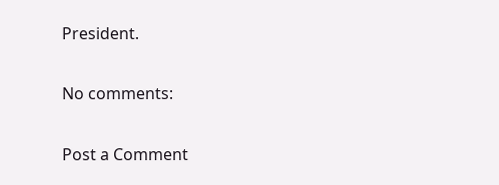President.

No comments:

Post a Comment